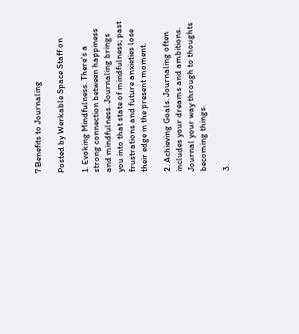7 Benefits to Journaling

Posted by Werkable Space Staff on

1. Evoking Mindfulness. There's a strong connection between happiness and mindfulness. Journaling brings you into that state of mindfulness; past frustrations and future anxieties lose their edge in the present moment.

2. Achieving Goals. Journaling often includes your dreams and ambitions. Journal your way through to thoughts becoming things.

3.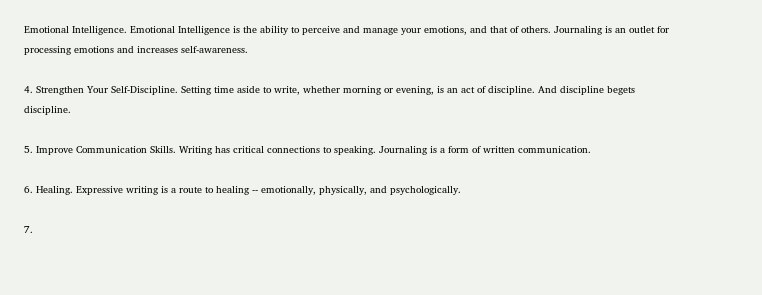Emotional Intelligence. Emotional Intelligence is the ability to perceive and manage your emotions, and that of others. Journaling is an outlet for processing emotions and increases self-awareness.

4. Strengthen Your Self-Discipline. Setting time aside to write, whether morning or evening, is an act of discipline. And discipline begets discipline.

5. Improve Communication Skills. Writing has critical connections to speaking. Journaling is a form of written communication.

6. Healing. Expressive writing is a route to healing -- emotionally, physically, and psychologically.

7.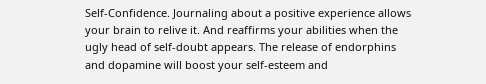Self-Confidence. Journaling about a positive experience allows your brain to relive it. And reaffirms your abilities when the ugly head of self-doubt appears. The release of endorphins and dopamine will boost your self-esteem and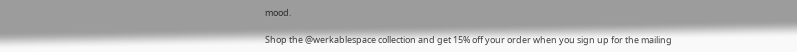mood.

Shop the @werkablespace collection and get 15% off your order when you sign up for the mailing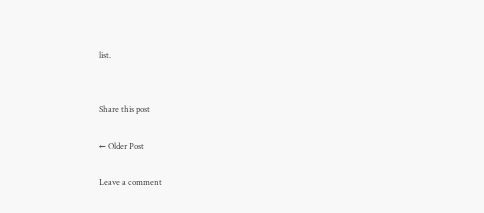list.


Share this post

← Older Post

Leave a comment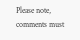Please note, comments must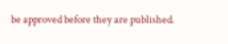be approved before they are published.